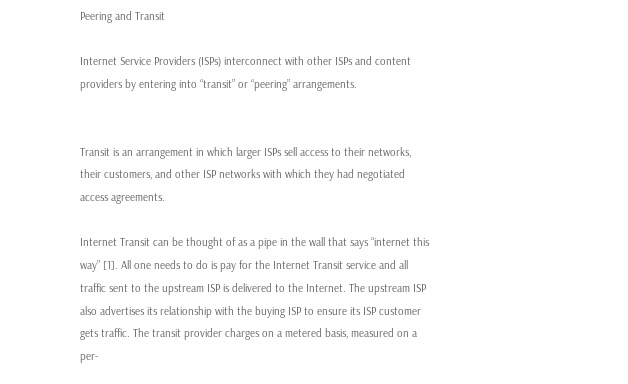Peering and Transit

Internet Service Providers (ISPs) interconnect with other ISPs and content providers by entering into “transit” or “peering” arrangements.


Transit is an arrangement in which larger ISPs sell access to their networks, their customers, and other ISP networks with which they had negotiated access agreements.

Internet Transit can be thought of as a pipe in the wall that says “internet this way” [1]. All one needs to do is pay for the Internet Transit service and all traffic sent to the upstream ISP is delivered to the Internet. The upstream ISP also advertises its relationship with the buying ISP to ensure its ISP customer gets traffic. The transit provider charges on a metered basis, measured on a per-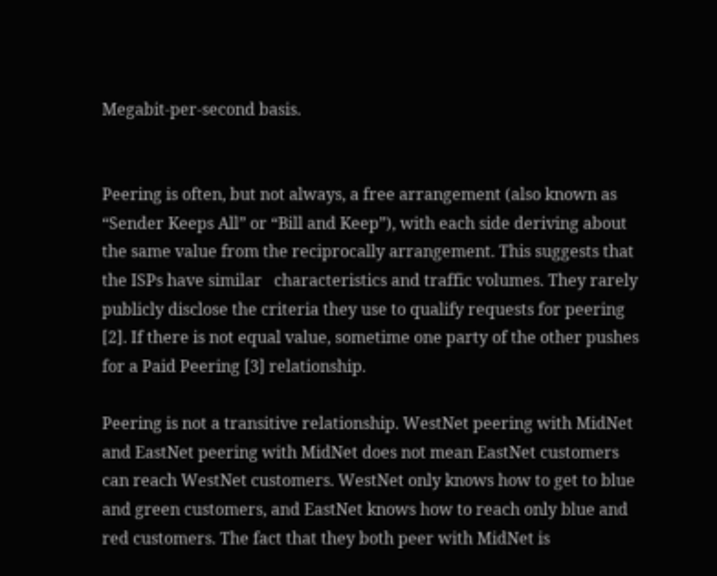Megabit-per-second basis.


Peering is often, but not always, a free arrangement (also known as “Sender Keeps All” or “Bill and Keep”), with each side deriving about the same value from the reciprocally arrangement. This suggests that the ISPs have similar   characteristics and traffic volumes. They rarely publicly disclose the criteria they use to qualify requests for peering [2]. If there is not equal value, sometime one party of the other pushes for a Paid Peering [3] relationship.

Peering is not a transitive relationship. WestNet peering with MidNet and EastNet peering with MidNet does not mean EastNet customers can reach WestNet customers. WestNet only knows how to get to blue and green customers, and EastNet knows how to reach only blue and red customers. The fact that they both peer with MidNet is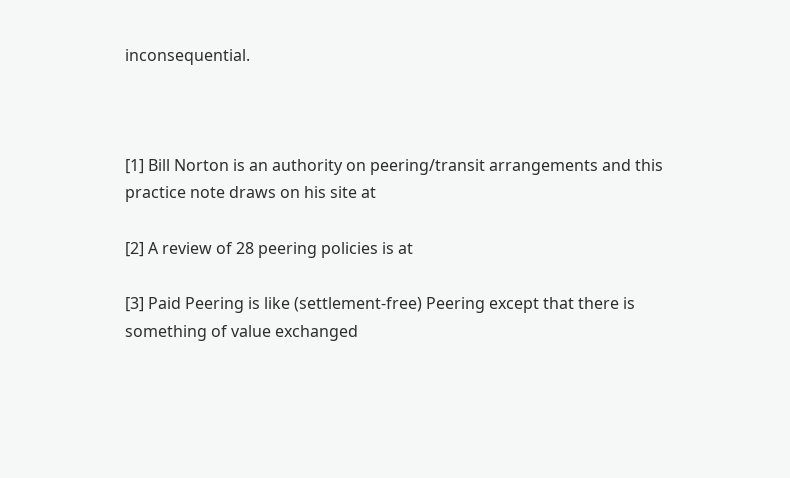inconsequential.



[1] Bill Norton is an authority on peering/transit arrangements and this practice note draws on his site at

[2] A review of 28 peering policies is at

[3] Paid Peering is like (settlement-free) Peering except that there is something of value exchanged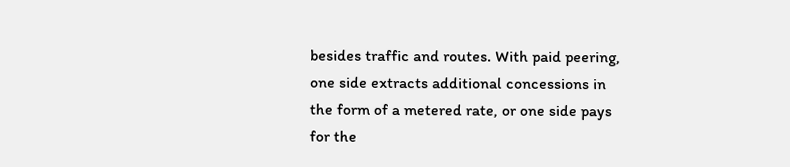besides traffic and routes. With paid peering, one side extracts additional concessions in the form of a metered rate, or one side pays for the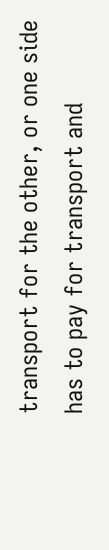transport for the other, or one side has to pay for transport and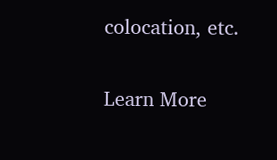colocation, etc.

Learn More